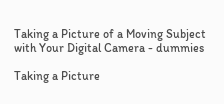Taking a Picture of a Moving Subject with Your Digital Camera - dummies

Taking a Picture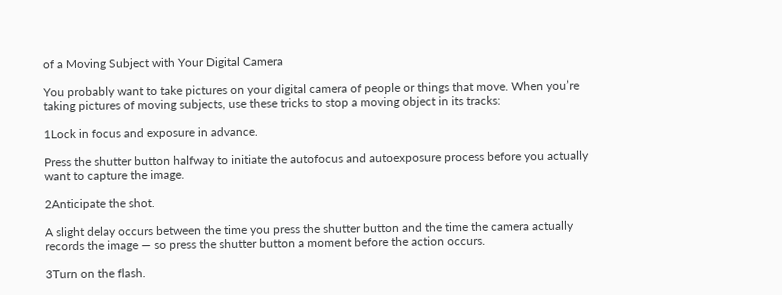of a Moving Subject with Your Digital Camera

You probably want to take pictures on your digital camera of people or things that move. When you’re taking pictures of moving subjects, use these tricks to stop a moving object in its tracks:

1Lock in focus and exposure in advance.

Press the shutter button halfway to initiate the autofocus and autoexposure process before you actually want to capture the image.

2Anticipate the shot.

A slight delay occurs between the time you press the shutter button and the time the camera actually records the image — so press the shutter button a moment before the action occurs.

3Turn on the flash.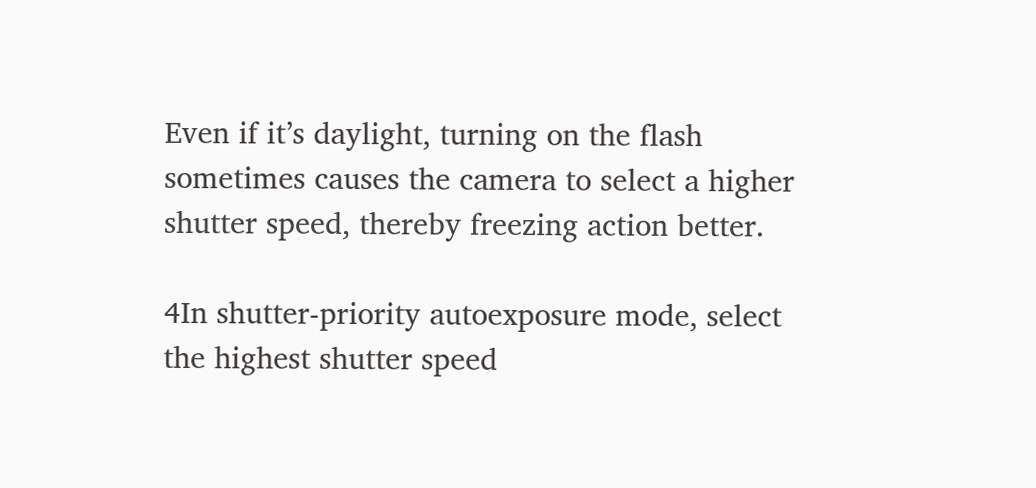Even if it’s daylight, turning on the flash sometimes causes the camera to select a higher shutter speed, thereby freezing action better.

4In shutter-priority autoexposure mode, select the highest shutter speed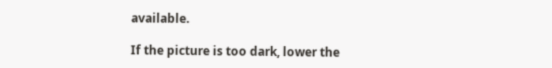available.

If the picture is too dark, lower the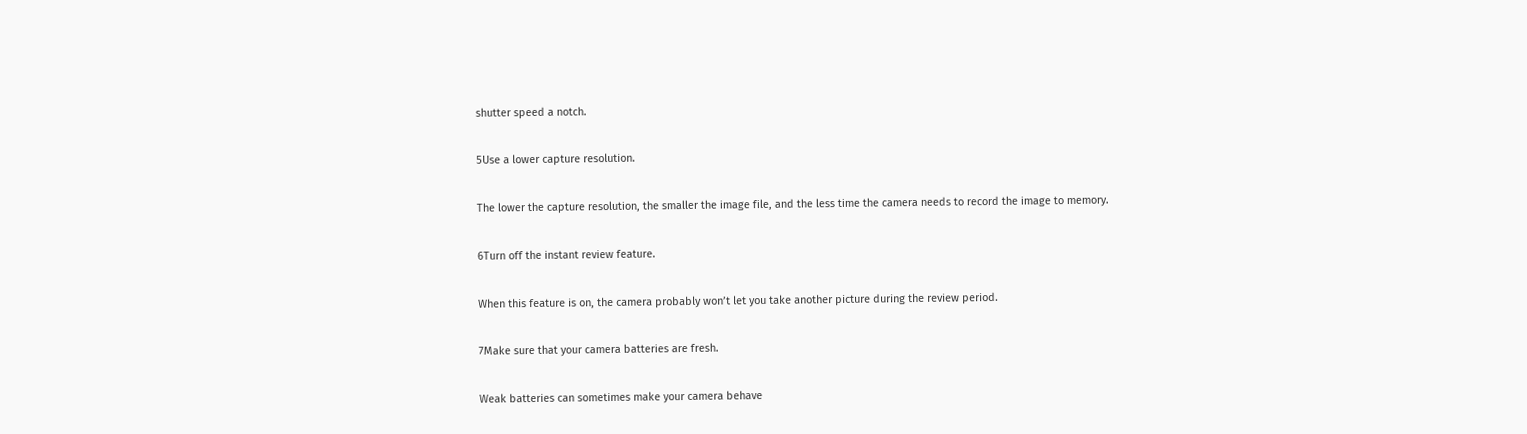shutter speed a notch.

5Use a lower capture resolution.

The lower the capture resolution, the smaller the image file, and the less time the camera needs to record the image to memory.

6Turn off the instant review feature.

When this feature is on, the camera probably won’t let you take another picture during the review period.

7Make sure that your camera batteries are fresh.

Weak batteries can sometimes make your camera behave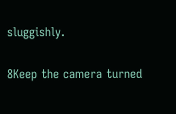sluggishly.

8Keep the camera turned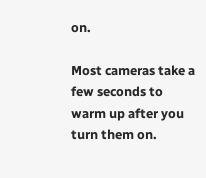on.

Most cameras take a few seconds to warm up after you turn them on.